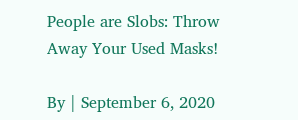People are Slobs: Throw Away Your Used Masks!

By | September 6, 2020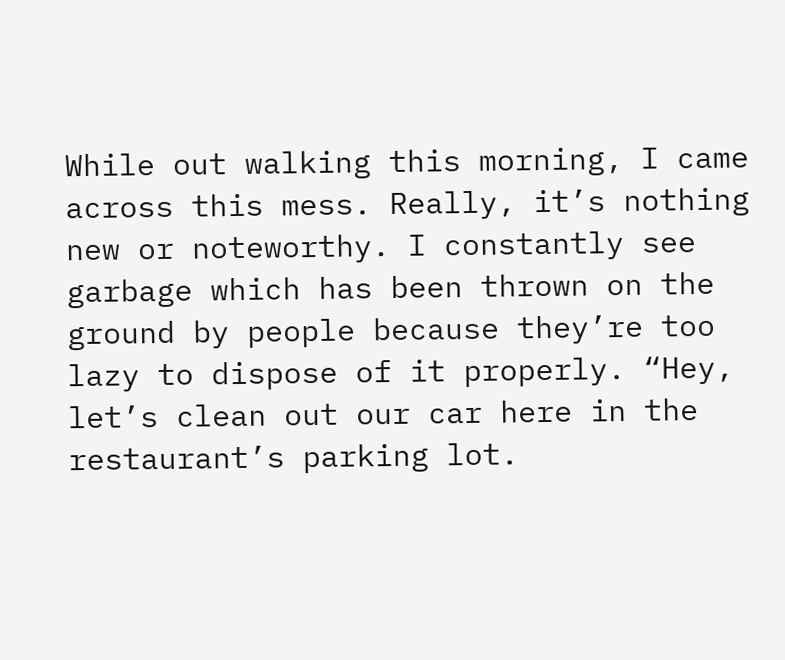While out walking this morning, I came across this mess. Really, it’s nothing new or noteworthy. I constantly see garbage which has been thrown on the ground by people because they’re too lazy to dispose of it properly. “Hey, let’s clean out our car here in the restaurant’s parking lot.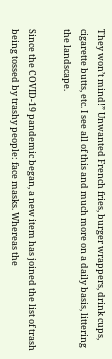They won’t mind!” Unwanted French fries, burger wrappers, drink cups, cigarette butts, etc. I see all of this and much more on a daily basis, littering the landscape.

Since the COVID-19 pandemic began, a new item has joined the list of trash being tossed by trashy people: face masks. Whereas the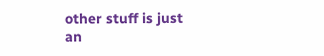other stuff is just an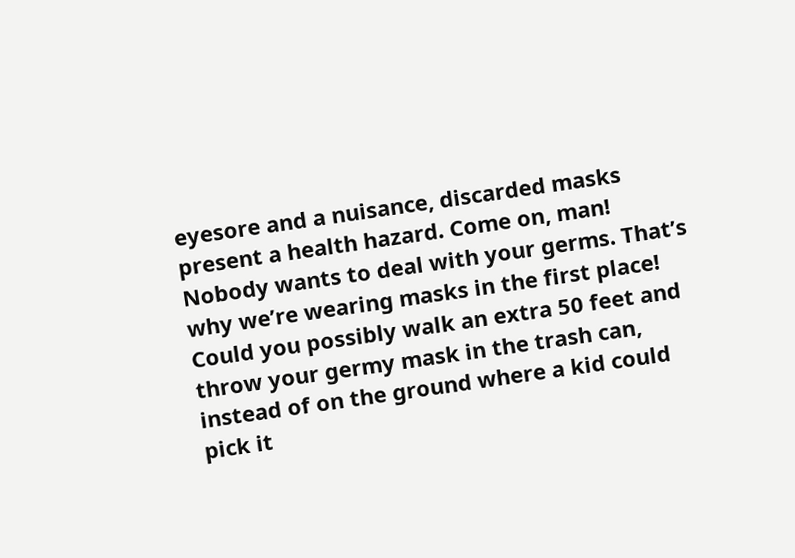eyesore and a nuisance, discarded masks present a health hazard. Come on, man! Nobody wants to deal with your germs. That’s why we’re wearing masks in the first place! Could you possibly walk an extra 50 feet and throw your germy mask in the trash can, instead of on the ground where a kid could pick it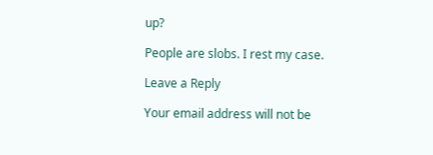up?

People are slobs. I rest my case.

Leave a Reply

Your email address will not be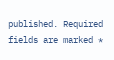published. Required fields are marked *